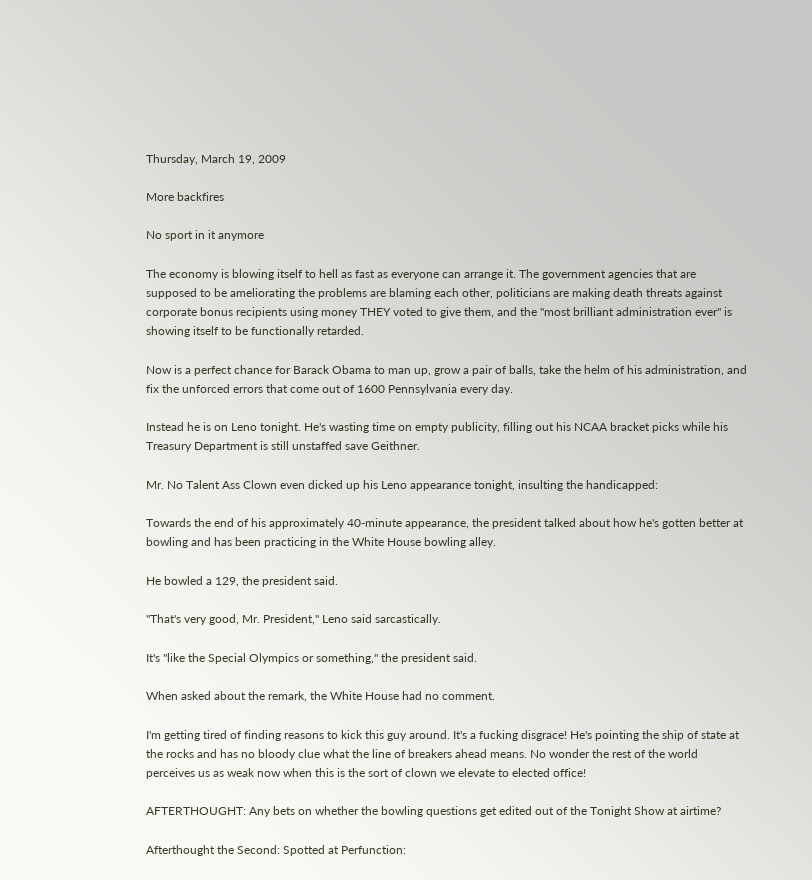Thursday, March 19, 2009

More backfires

No sport in it anymore

The economy is blowing itself to hell as fast as everyone can arrange it. The government agencies that are supposed to be ameliorating the problems are blaming each other, politicians are making death threats against corporate bonus recipients using money THEY voted to give them, and the "most brilliant administration ever" is showing itself to be functionally retarded.

Now is a perfect chance for Barack Obama to man up, grow a pair of balls, take the helm of his administration, and fix the unforced errors that come out of 1600 Pennsylvania every day.

Instead he is on Leno tonight. He's wasting time on empty publicity, filling out his NCAA bracket picks while his Treasury Department is still unstaffed save Geithner.

Mr. No Talent Ass Clown even dicked up his Leno appearance tonight, insulting the handicapped:

Towards the end of his approximately 40-minute appearance, the president talked about how he's gotten better at bowling and has been practicing in the White House bowling alley.

He bowled a 129, the president said.

"That's very good, Mr. President," Leno said sarcastically.

It's "like the Special Olympics or something," the president said.

When asked about the remark, the White House had no comment.

I'm getting tired of finding reasons to kick this guy around. It's a fucking disgrace! He's pointing the ship of state at the rocks and has no bloody clue what the line of breakers ahead means. No wonder the rest of the world perceives us as weak now when this is the sort of clown we elevate to elected office!

AFTERTHOUGHT: Any bets on whether the bowling questions get edited out of the Tonight Show at airtime?

Afterthought the Second: Spotted at Perfunction: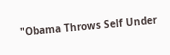"Obama Throws Self Under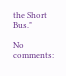the Short Bus."

No comments: